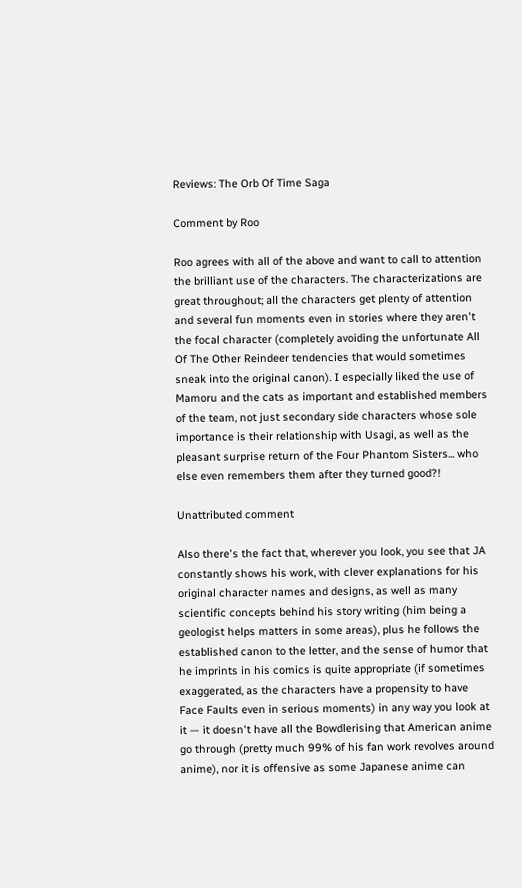Reviews: The Orb Of Time Saga

Comment by Roo

Roo agrees with all of the above and want to call to attention the brilliant use of the characters. The characterizations are great throughout; all the characters get plenty of attention and several fun moments even in stories where they aren't the focal character (completely avoiding the unfortunate All Of The Other Reindeer tendencies that would sometimes sneak into the original canon). I especially liked the use of Mamoru and the cats as important and established members of the team, not just secondary side characters whose sole importance is their relationship with Usagi, as well as the pleasant surprise return of the Four Phantom Sisters... who else even remembers them after they turned good?!

Unattributed comment

Also there's the fact that, wherever you look, you see that JA constantly shows his work, with clever explanations for his original character names and designs, as well as many scientific concepts behind his story writing (him being a geologist helps matters in some areas), plus he follows the established canon to the letter, and the sense of humor that he imprints in his comics is quite appropriate (if sometimes exaggerated, as the characters have a propensity to have Face Faults even in serious moments) in any way you look at it — it doesn't have all the Bowdlerising that American anime go through (pretty much 99% of his fan work revolves around anime), nor it is offensive as some Japanese anime can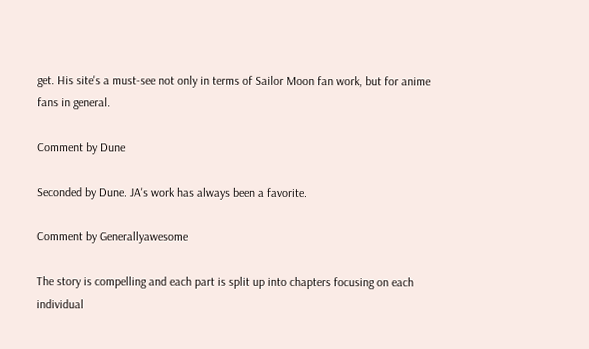get. His site's a must-see not only in terms of Sailor Moon fan work, but for anime fans in general.

Comment by Dune

Seconded by Dune. JA's work has always been a favorite.

Comment by Generallyawesome

The story is compelling and each part is split up into chapters focusing on each individual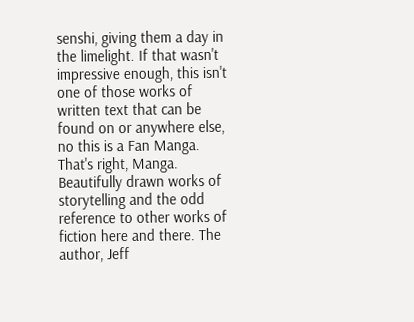senshi, giving them a day in the limelight. If that wasn't impressive enough, this isn't one of those works of written text that can be found on or anywhere else, no this is a Fan Manga. That's right, Manga. Beautifully drawn works of storytelling and the odd reference to other works of fiction here and there. The author, Jeff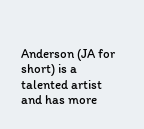Anderson (JA for short) is a talented artist and has more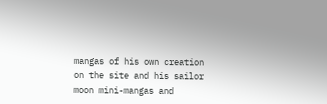mangas of his own creation on the site and his sailor moon mini-mangas and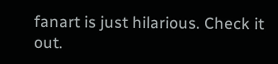fanart is just hilarious. Check it out.